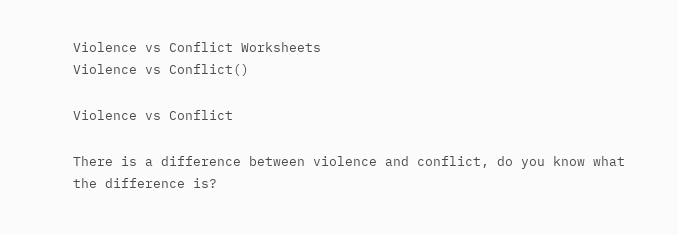Violence vs Conflict Worksheets
Violence vs Conflict()

Violence vs Conflict

There is a difference between violence and conflict, do you know what the difference is?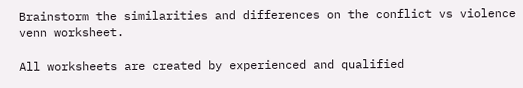Brainstorm the similarities and differences on the conflict vs violence venn worksheet.

All worksheets are created by experienced and qualified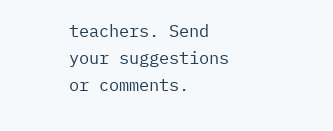teachers. Send your suggestions or comments.